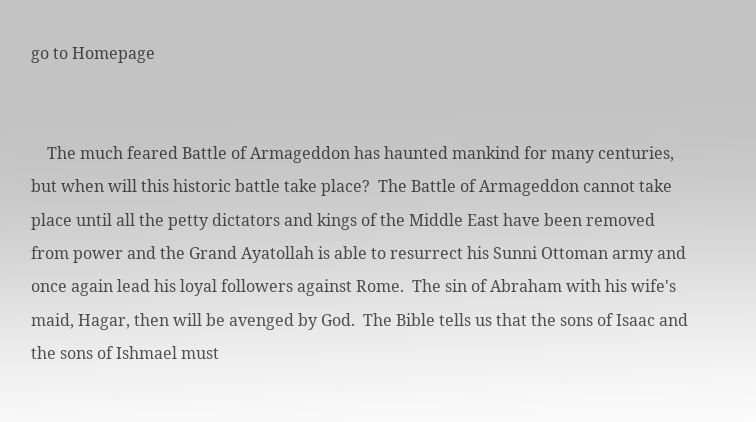go to Homepage


    The much feared Battle of Armageddon has haunted mankind for many centuries, but when will this historic battle take place?  The Battle of Armageddon cannot take place until all the petty dictators and kings of the Middle East have been removed from power and the Grand Ayatollah is able to resurrect his Sunni Ottoman army and once again lead his loyal followers against Rome.  The sin of Abraham with his wife's maid, Hagar, then will be avenged by God.  The Bible tells us that the sons of Isaac and the sons of Ishmael must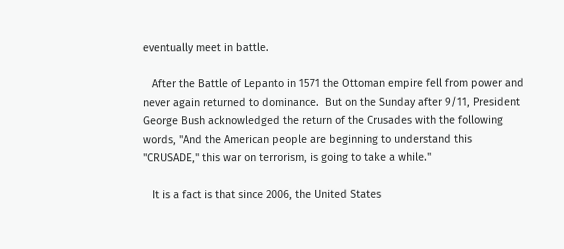eventually meet in battle.

   After the Battle of Lepanto in 1571 the Ottoman empire fell from power and never again returned to dominance.  But on the Sunday after 9/11, President George Bush acknowledged the return of the Crusades with the following words, "And the American people are beginning to understand this "CRUSADE," this war on terrorism, is going to take a while."

   It is a fact is that since 2006, the United States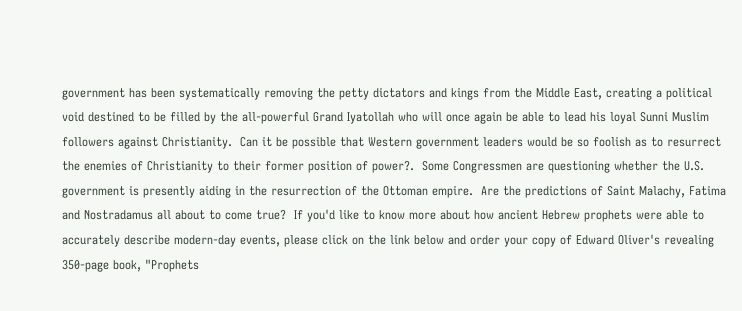government has been systematically removing the petty dictators and kings from the Middle East, creating a political void destined to be filled by the all-powerful Grand Iyatollah who will once again be able to lead his loyal Sunni Muslim followers against Christianity.  Can it be possible that Western government leaders would be so foolish as to resurrect the enemies of Christianity to their former position of power?.  Some Congressmen are questioning whether the U.S. government is presently aiding in the resurrection of the Ottoman empire.  Are the predictions of Saint Malachy, Fatima and Nostradamus all about to come true?  If you'd like to know more about how ancient Hebrew prophets were able to accurately describe modern-day events, please click on the link below and order your copy of Edward Oliver's revealing 350-page book, "Prophets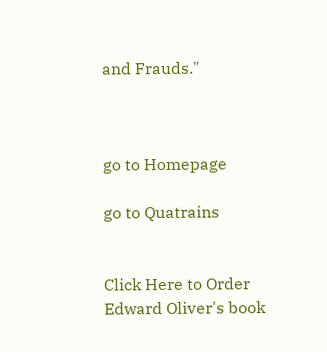and Frauds."



go to Homepage

go to Quatrains


Click Here to Order Edward Oliver's book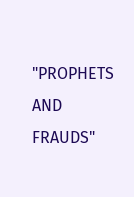"PROPHETS AND FRAUDS"